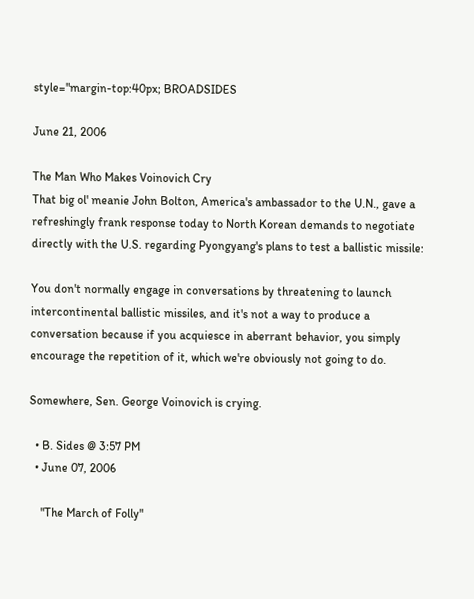style="margin-top:40px; BROADSIDES

June 21, 2006

The Man Who Makes Voinovich Cry
That big ol' meanie John Bolton, America's ambassador to the U.N., gave a refreshingly frank response today to North Korean demands to negotiate directly with the U.S. regarding Pyongyang's plans to test a ballistic missile:

You don't normally engage in conversations by threatening to launch intercontinental ballistic missiles, and it's not a way to produce a conversation because if you acquiesce in aberrant behavior, you simply encourage the repetition of it, which we're obviously not going to do.

Somewhere, Sen. George Voinovich is crying.

  • B. Sides @ 3:57 PM
  • June 07, 2006

    "The March of Folly"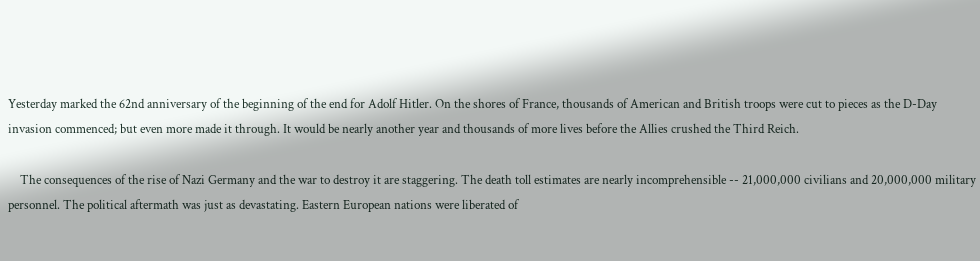Yesterday marked the 62nd anniversary of the beginning of the end for Adolf Hitler. On the shores of France, thousands of American and British troops were cut to pieces as the D-Day invasion commenced; but even more made it through. It would be nearly another year and thousands of more lives before the Allies crushed the Third Reich.

    The consequences of the rise of Nazi Germany and the war to destroy it are staggering. The death toll estimates are nearly incomprehensible -- 21,000,000 civilians and 20,000,000 military personnel. The political aftermath was just as devastating. Eastern European nations were liberated of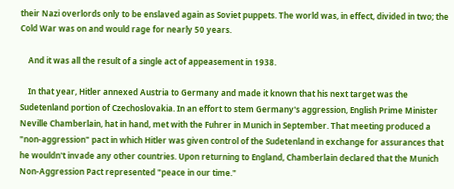their Nazi overlords only to be enslaved again as Soviet puppets. The world was, in effect, divided in two; the Cold War was on and would rage for nearly 50 years.

    And it was all the result of a single act of appeasement in 1938.

    In that year, Hitler annexed Austria to Germany and made it known that his next target was the Sudetenland portion of Czechoslovakia. In an effort to stem Germany's aggression, English Prime Minister Neville Chamberlain, hat in hand, met with the Fuhrer in Munich in September. That meeting produced a "non-aggression" pact in which Hitler was given control of the Sudetenland in exchange for assurances that he wouldn't invade any other countries. Upon returning to England, Chamberlain declared that the Munich Non-Aggression Pact represented "peace in our time."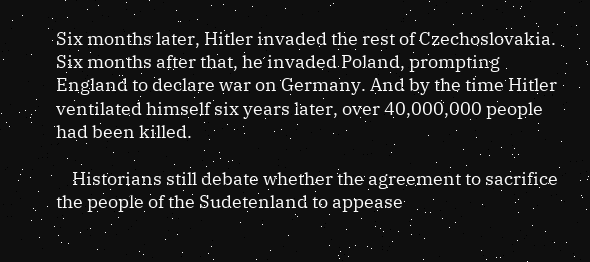Six months later, Hitler invaded the rest of Czechoslovakia. Six months after that, he invaded Poland, prompting England to declare war on Germany. And by the time Hitler ventilated himself six years later, over 40,000,000 people had been killed.

    Historians still debate whether the agreement to sacrifice the people of the Sudetenland to appease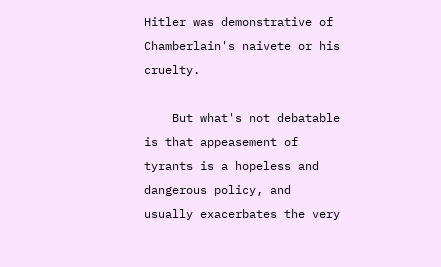Hitler was demonstrative of Chamberlain's naivete or his cruelty.

    But what's not debatable is that appeasement of tyrants is a hopeless and dangerous policy, and usually exacerbates the very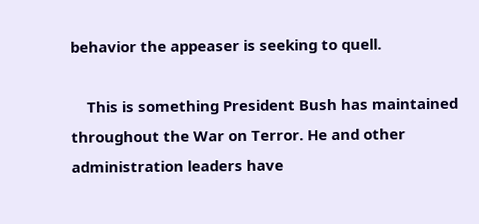behavior the appeaser is seeking to quell.

    This is something President Bush has maintained throughout the War on Terror. He and other administration leaders have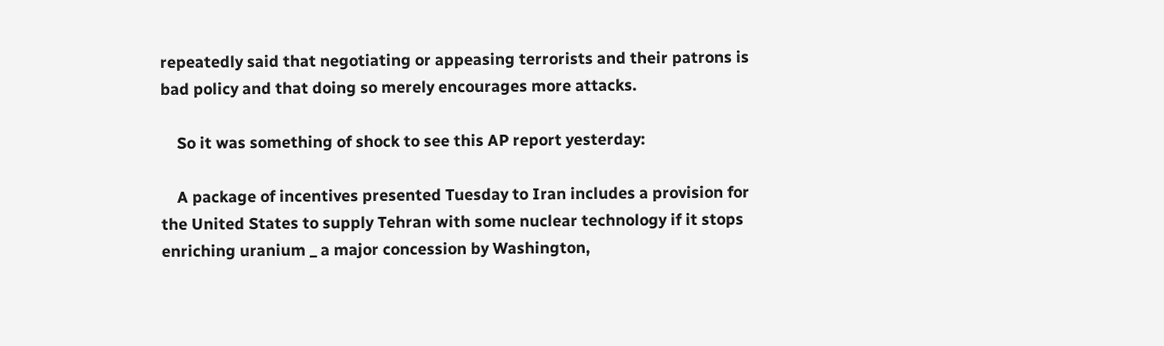repeatedly said that negotiating or appeasing terrorists and their patrons is bad policy and that doing so merely encourages more attacks.

    So it was something of shock to see this AP report yesterday:

    A package of incentives presented Tuesday to Iran includes a provision for the United States to supply Tehran with some nuclear technology if it stops enriching uranium _ a major concession by Washington,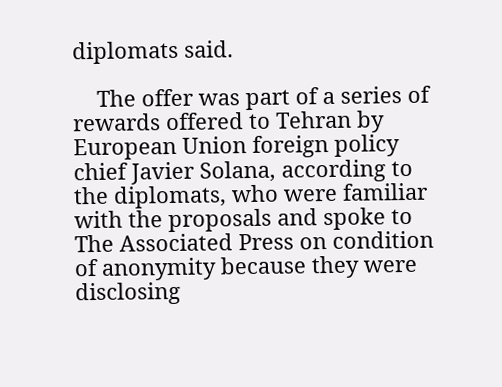diplomats said.

    The offer was part of a series of rewards offered to Tehran by European Union foreign policy chief Javier Solana, according to the diplomats, who were familiar with the proposals and spoke to The Associated Press on condition of anonymity because they were disclosing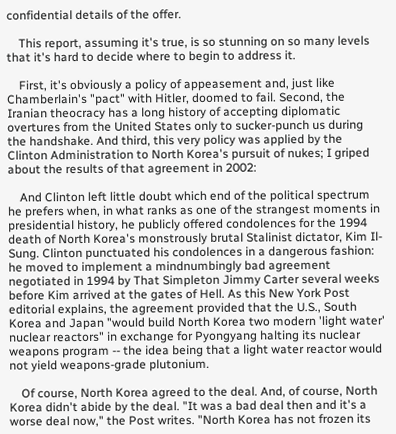confidential details of the offer.

    This report, assuming it's true, is so stunning on so many levels that it's hard to decide where to begin to address it.

    First, it's obviously a policy of appeasement and, just like Chamberlain's "pact" with Hitler, doomed to fail. Second, the Iranian theocracy has a long history of accepting diplomatic overtures from the United States only to sucker-punch us during the handshake. And third, this very policy was applied by the Clinton Administration to North Korea's pursuit of nukes; I griped about the results of that agreement in 2002:

    And Clinton left little doubt which end of the political spectrum he prefers when, in what ranks as one of the strangest moments in presidential history, he publicly offered condolences for the 1994 death of North Korea's monstrously brutal Stalinist dictator, Kim Il-Sung. Clinton punctuated his condolences in a dangerous fashion: he moved to implement a mindnumbingly bad agreement negotiated in 1994 by That Simpleton Jimmy Carter several weeks before Kim arrived at the gates of Hell. As this New York Post editorial explains, the agreement provided that the U.S., South Korea and Japan "would build North Korea two modern 'light water' nuclear reactors" in exchange for Pyongyang halting its nuclear weapons program -- the idea being that a light water reactor would not yield weapons-grade plutonium.

    Of course, North Korea agreed to the deal. And, of course, North Korea didn't abide by the deal. "It was a bad deal then and it's a worse deal now," the Post writes. "North Korea has not frozen its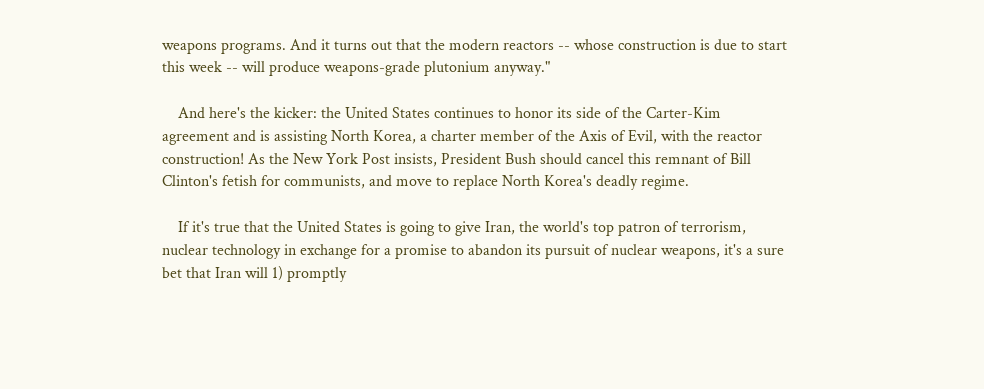weapons programs. And it turns out that the modern reactors -- whose construction is due to start this week -- will produce weapons-grade plutonium anyway."

    And here's the kicker: the United States continues to honor its side of the Carter-Kim agreement and is assisting North Korea, a charter member of the Axis of Evil, with the reactor construction! As the New York Post insists, President Bush should cancel this remnant of Bill Clinton's fetish for communists, and move to replace North Korea's deadly regime.

    If it's true that the United States is going to give Iran, the world's top patron of terrorism, nuclear technology in exchange for a promise to abandon its pursuit of nuclear weapons, it's a sure bet that Iran will 1) promptly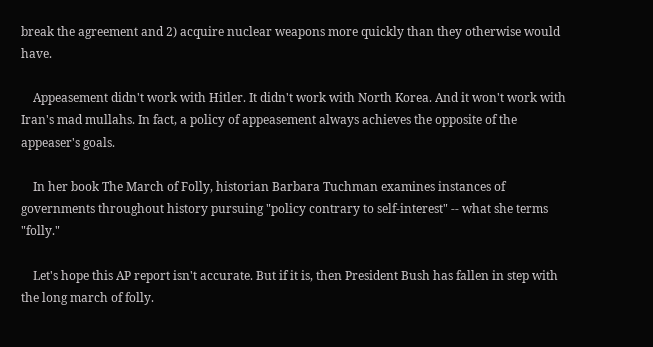break the agreement and 2) acquire nuclear weapons more quickly than they otherwise would have.

    Appeasement didn't work with Hitler. It didn't work with North Korea. And it won't work with Iran's mad mullahs. In fact, a policy of appeasement always achieves the opposite of the appeaser's goals.

    In her book The March of Folly, historian Barbara Tuchman examines instances of governments throughout history pursuing "policy contrary to self-interest" -- what she terms "folly."

    Let's hope this AP report isn't accurate. But if it is, then President Bush has fallen in step with the long march of folly.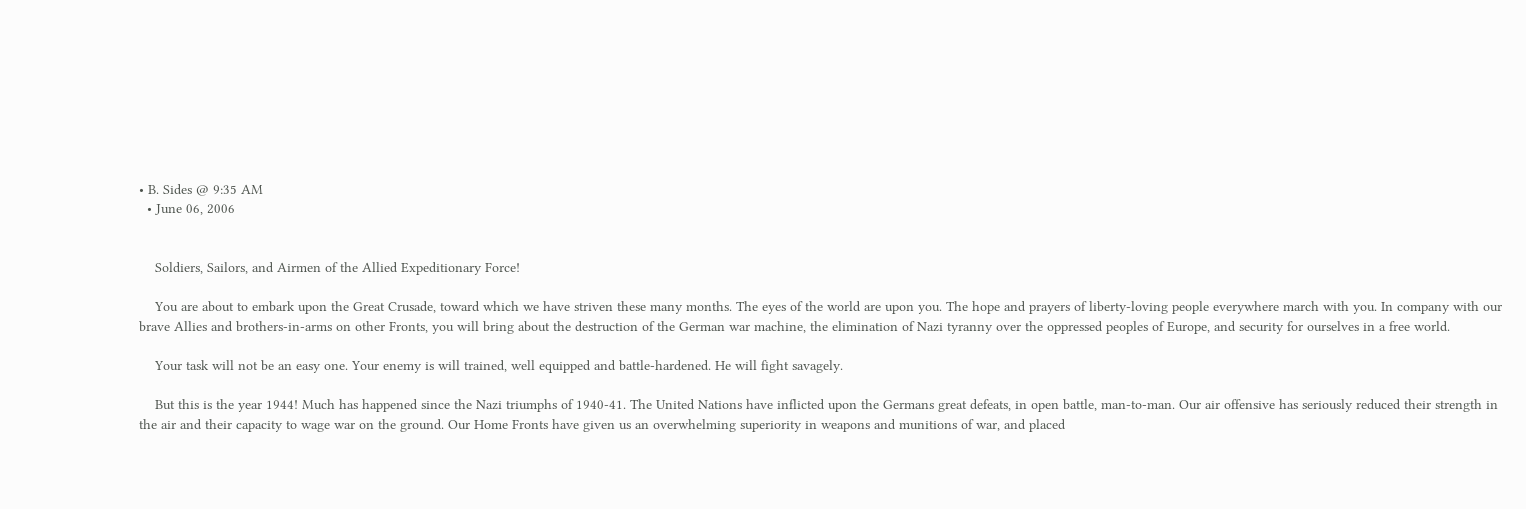• B. Sides @ 9:35 AM
  • June 06, 2006


    Soldiers, Sailors, and Airmen of the Allied Expeditionary Force!

    You are about to embark upon the Great Crusade, toward which we have striven these many months. The eyes of the world are upon you. The hope and prayers of liberty-loving people everywhere march with you. In company with our brave Allies and brothers-in-arms on other Fronts, you will bring about the destruction of the German war machine, the elimination of Nazi tyranny over the oppressed peoples of Europe, and security for ourselves in a free world.

    Your task will not be an easy one. Your enemy is will trained, well equipped and battle-hardened. He will fight savagely.

    But this is the year 1944! Much has happened since the Nazi triumphs of 1940-41. The United Nations have inflicted upon the Germans great defeats, in open battle, man-to-man. Our air offensive has seriously reduced their strength in the air and their capacity to wage war on the ground. Our Home Fronts have given us an overwhelming superiority in weapons and munitions of war, and placed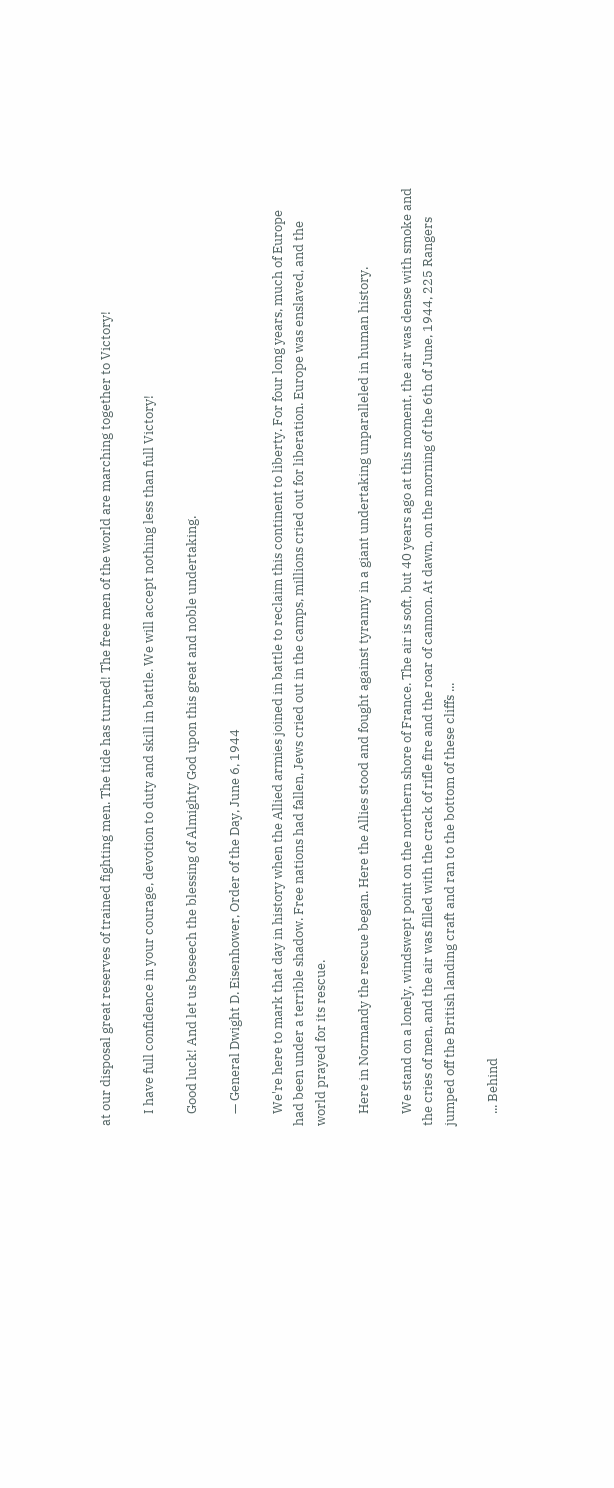at our disposal great reserves of trained fighting men. The tide has turned! The free men of the world are marching together to Victory!

    I have full confidence in your courage, devotion to duty and skill in battle. We will accept nothing less than full Victory!

    Good luck! And let us beseech the blessing of Almighty God upon this great and noble undertaking.

    — General Dwight D. Eisenhower, Order of the Day, June 6, 1944

    We're here to mark that day in history when the Allied armies joined in battle to reclaim this continent to liberty. For four long years, much of Europe had been under a terrible shadow. Free nations had fallen, Jews cried out in the camps, millions cried out for liberation. Europe was enslaved, and the world prayed for its rescue.

    Here in Normandy the rescue began. Here the Allies stood and fought against tyranny in a giant undertaking unparalleled in human history.

    We stand on a lonely, windswept point on the northern shore of France. The air is soft, but 40 years ago at this moment, the air was dense with smoke and the cries of men, and the air was filled with the crack of rifle fire and the roar of cannon. At dawn, on the morning of the 6th of June, 1944, 225 Rangers jumped off the British landing craft and ran to the bottom of these cliffs ...

    ... Behind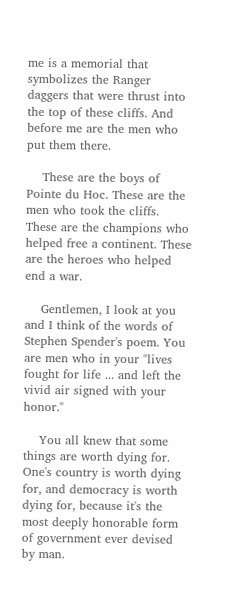me is a memorial that symbolizes the Ranger daggers that were thrust into the top of these cliffs. And before me are the men who put them there.

    These are the boys of Pointe du Hoc. These are the men who took the cliffs. These are the champions who helped free a continent. These are the heroes who helped end a war.

    Gentlemen, I look at you and I think of the words of Stephen Spender's poem. You are men who in your "lives fought for life ... and left the vivid air signed with your honor."

    You all knew that some things are worth dying for. One's country is worth dying for, and democracy is worth dying for, because it's the most deeply honorable form of government ever devised by man.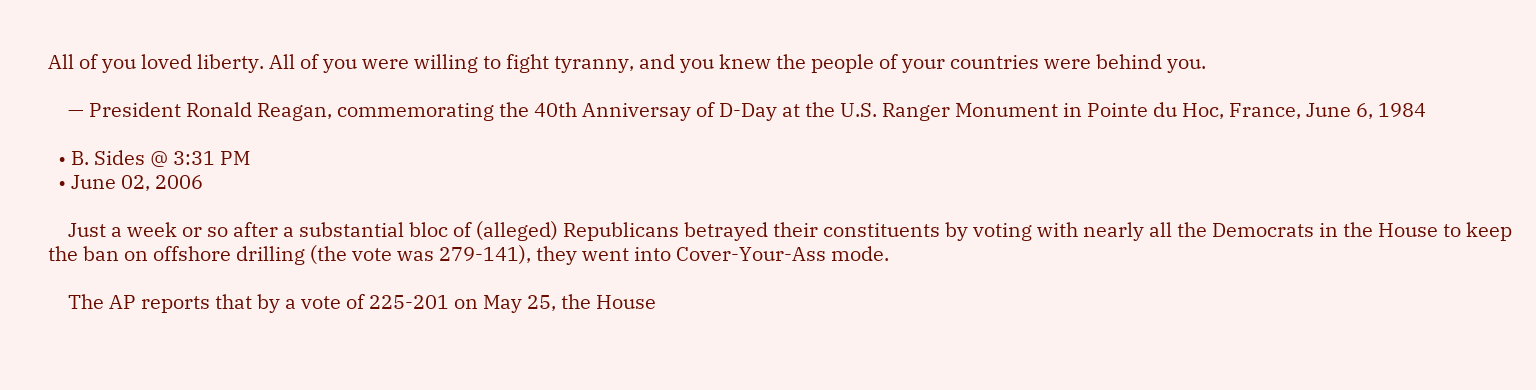All of you loved liberty. All of you were willing to fight tyranny, and you knew the people of your countries were behind you.

    — President Ronald Reagan, commemorating the 40th Anniversay of D-Day at the U.S. Ranger Monument in Pointe du Hoc, France, June 6, 1984

  • B. Sides @ 3:31 PM
  • June 02, 2006

    Just a week or so after a substantial bloc of (alleged) Republicans betrayed their constituents by voting with nearly all the Democrats in the House to keep the ban on offshore drilling (the vote was 279-141), they went into Cover-Your-Ass mode.

    The AP reports that by a vote of 225-201 on May 25, the House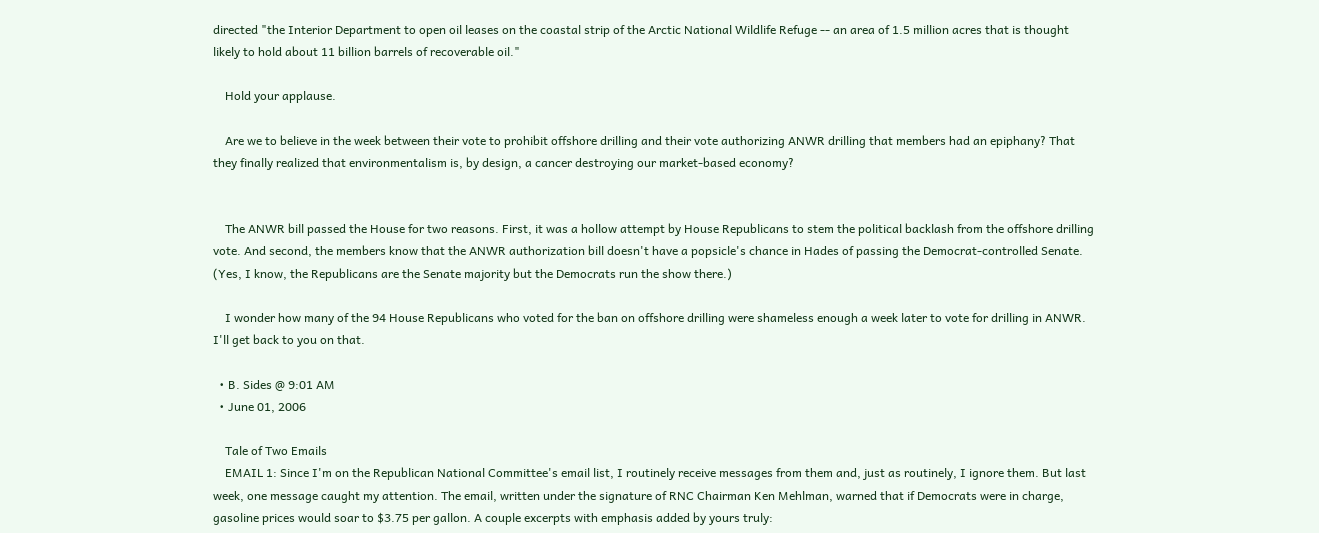directed "the Interior Department to open oil leases on the coastal strip of the Arctic National Wildlife Refuge -- an area of 1.5 million acres that is thought likely to hold about 11 billion barrels of recoverable oil."

    Hold your applause.

    Are we to believe in the week between their vote to prohibit offshore drilling and their vote authorizing ANWR drilling that members had an epiphany? That they finally realized that environmentalism is, by design, a cancer destroying our market-based economy?


    The ANWR bill passed the House for two reasons. First, it was a hollow attempt by House Republicans to stem the political backlash from the offshore drilling vote. And second, the members know that the ANWR authorization bill doesn't have a popsicle's chance in Hades of passing the Democrat-controlled Senate. (Yes, I know, the Republicans are the Senate majority but the Democrats run the show there.)

    I wonder how many of the 94 House Republicans who voted for the ban on offshore drilling were shameless enough a week later to vote for drilling in ANWR. I'll get back to you on that.

  • B. Sides @ 9:01 AM
  • June 01, 2006

    Tale of Two Emails
    EMAIL 1: Since I'm on the Republican National Committee's email list, I routinely receive messages from them and, just as routinely, I ignore them. But last week, one message caught my attention. The email, written under the signature of RNC Chairman Ken Mehlman, warned that if Democrats were in charge, gasoline prices would soar to $3.75 per gallon. A couple excerpts with emphasis added by yours truly: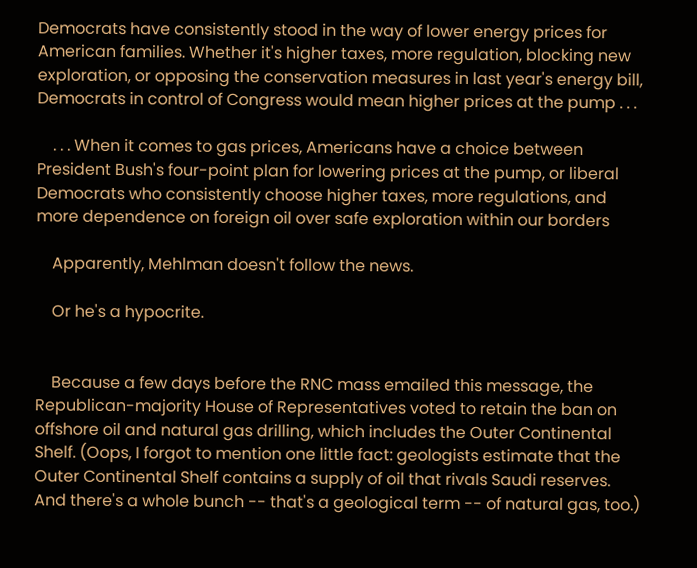Democrats have consistently stood in the way of lower energy prices for American families. Whether it's higher taxes, more regulation, blocking new exploration, or opposing the conservation measures in last year's energy bill, Democrats in control of Congress would mean higher prices at the pump . . .

    . . . When it comes to gas prices, Americans have a choice between President Bush's four-point plan for lowering prices at the pump, or liberal Democrats who consistently choose higher taxes, more regulations, and more dependence on foreign oil over safe exploration within our borders

    Apparently, Mehlman doesn't follow the news.

    Or he's a hypocrite.


    Because a few days before the RNC mass emailed this message, the Republican-majority House of Representatives voted to retain the ban on offshore oil and natural gas drilling, which includes the Outer Continental Shelf. (Oops, I forgot to mention one little fact: geologists estimate that the Outer Continental Shelf contains a supply of oil that rivals Saudi reserves. And there's a whole bunch -- that's a geological term -- of natural gas, too.)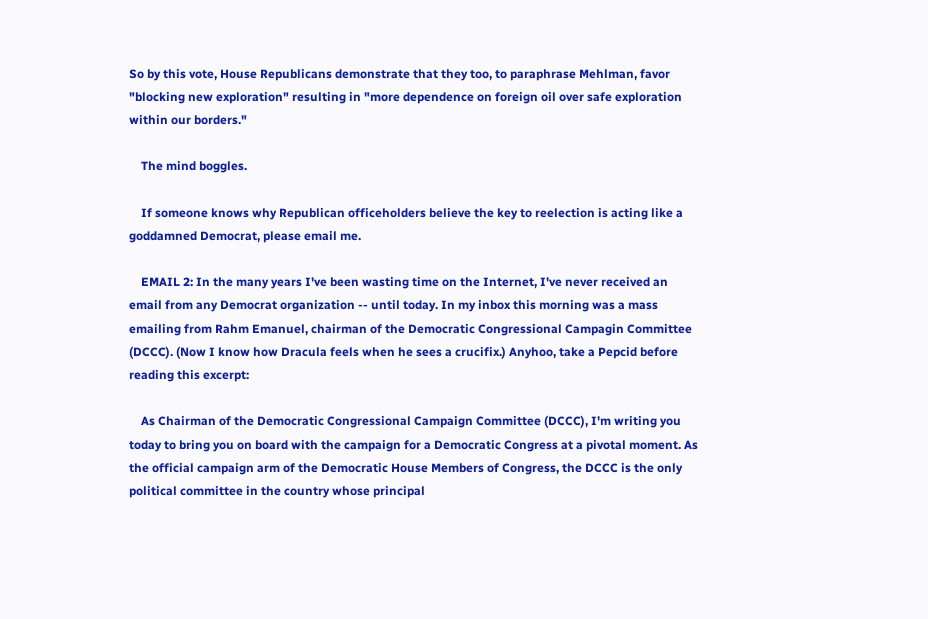So by this vote, House Republicans demonstrate that they too, to paraphrase Mehlman, favor "blocking new exploration" resulting in "more dependence on foreign oil over safe exploration within our borders."

    The mind boggles.

    If someone knows why Republican officeholders believe the key to reelection is acting like a goddamned Democrat, please email me.

    EMAIL 2: In the many years I've been wasting time on the Internet, I've never received an email from any Democrat organization -- until today. In my inbox this morning was a mass emailing from Rahm Emanuel, chairman of the Democratic Congressional Campagin Committee (DCCC). (Now I know how Dracula feels when he sees a crucifix.) Anyhoo, take a Pepcid before reading this excerpt:

    As Chairman of the Democratic Congressional Campaign Committee (DCCC), I'm writing you today to bring you on board with the campaign for a Democratic Congress at a pivotal moment. As the official campaign arm of the Democratic House Members of Congress, the DCCC is the only political committee in the country whose principal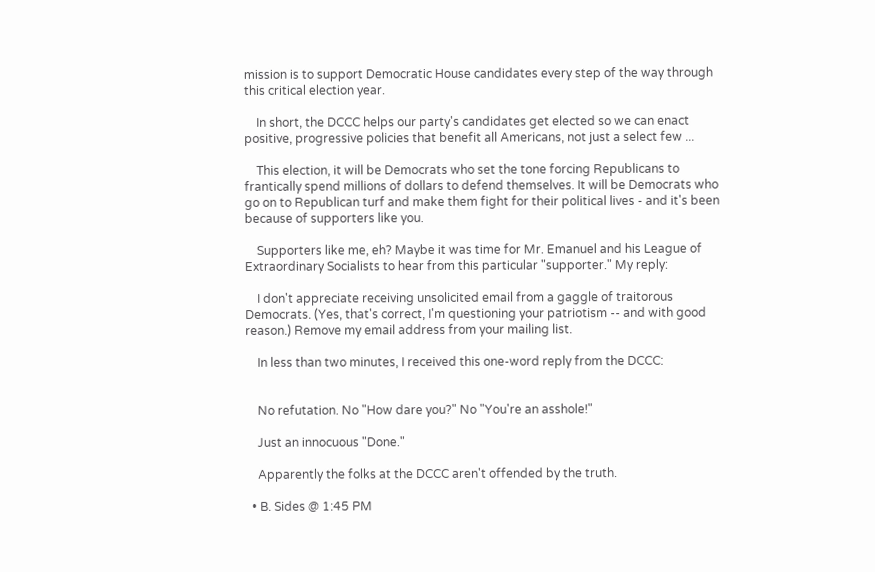mission is to support Democratic House candidates every step of the way through this critical election year.

    In short, the DCCC helps our party's candidates get elected so we can enact positive, progressive policies that benefit all Americans, not just a select few ...

    This election, it will be Democrats who set the tone forcing Republicans to frantically spend millions of dollars to defend themselves. It will be Democrats who go on to Republican turf and make them fight for their political lives - and it's been because of supporters like you.

    Supporters like me, eh? Maybe it was time for Mr. Emanuel and his League of Extraordinary Socialists to hear from this particular "supporter." My reply:

    I don't appreciate receiving unsolicited email from a gaggle of traitorous Democrats. (Yes, that's correct, I'm questioning your patriotism -- and with good reason.) Remove my email address from your mailing list.

    In less than two minutes, I received this one-word reply from the DCCC:


    No refutation. No "How dare you?" No "You're an asshole!"

    Just an innocuous "Done."

    Apparently the folks at the DCCC aren't offended by the truth.

  • B. Sides @ 1:45 PM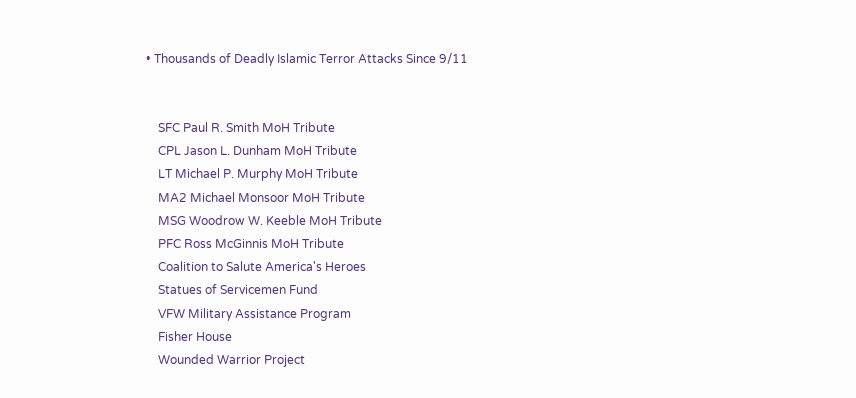• Thousands of Deadly Islamic Terror Attacks Since 9/11


    SFC Paul R. Smith MoH Tribute
    CPL Jason L. Dunham MoH Tribute
    LT Michael P. Murphy MoH Tribute
    MA2 Michael Monsoor MoH Tribute
    MSG Woodrow W. Keeble MoH Tribute
    PFC Ross McGinnis MoH Tribute
    Coalition to Salute America's Heroes
    Statues of Servicemen Fund
    VFW Military Assistance Program
    Fisher House
    Wounded Warrior Project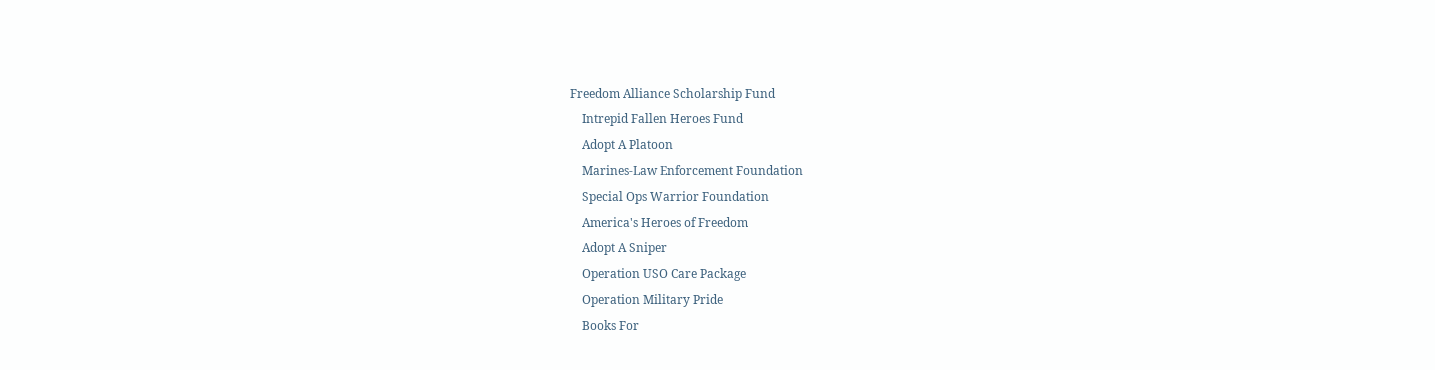Freedom Alliance Scholarship Fund
    Intrepid Fallen Heroes Fund
    Adopt A Platoon
    Marines-Law Enforcement Foundation
    Special Ops Warrior Foundation
    America's Heroes of Freedom
    Adopt A Sniper
    Operation USO Care Package
    Operation Military Pride
    Books For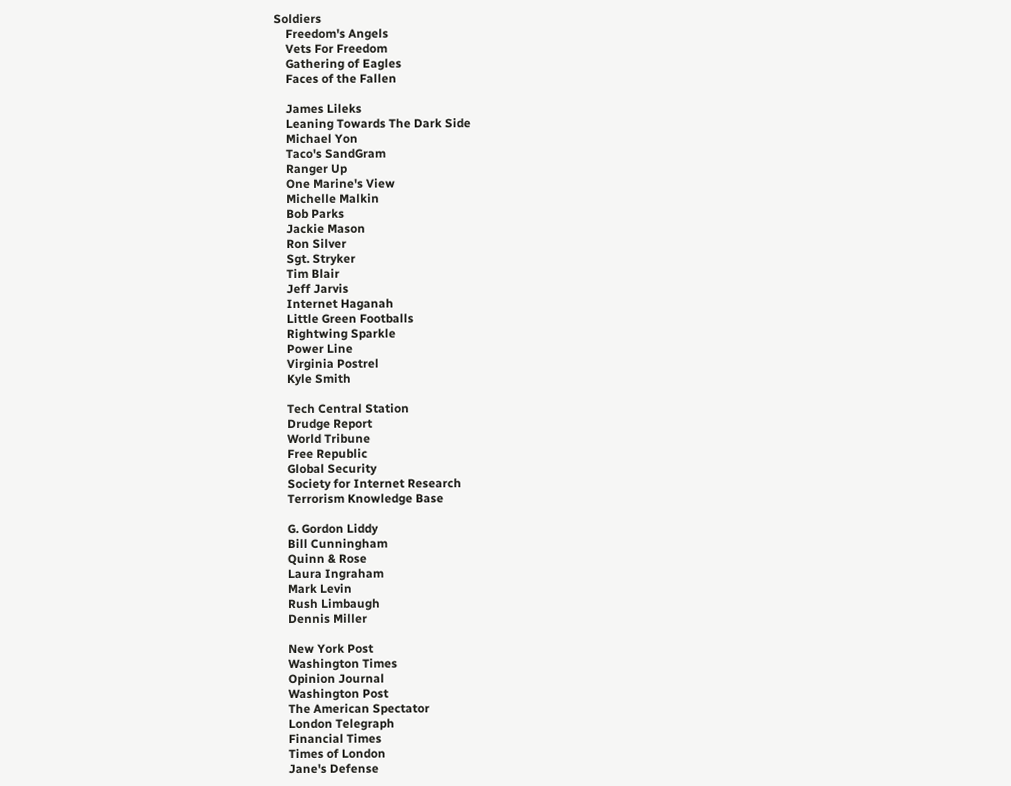Soldiers
    Freedom's Angels
    Vets For Freedom
    Gathering of Eagles
    Faces of the Fallen

    James Lileks
    Leaning Towards The Dark Side
    Michael Yon
    Taco's SandGram
    Ranger Up
    One Marine's View
    Michelle Malkin
    Bob Parks
    Jackie Mason
    Ron Silver
    Sgt. Stryker
    Tim Blair
    Jeff Jarvis
    Internet Haganah
    Little Green Footballs
    Rightwing Sparkle
    Power Line
    Virginia Postrel
    Kyle Smith

    Tech Central Station
    Drudge Report
    World Tribune
    Free Republic
    Global Security
    Society for Internet Research
    Terrorism Knowledge Base

    G. Gordon Liddy
    Bill Cunningham
    Quinn & Rose
    Laura Ingraham
    Mark Levin
    Rush Limbaugh
    Dennis Miller

    New York Post
    Washington Times
    Opinion Journal
    Washington Post
    The American Spectator
    London Telegraph
    Financial Times
    Times of London
    Jane's Defense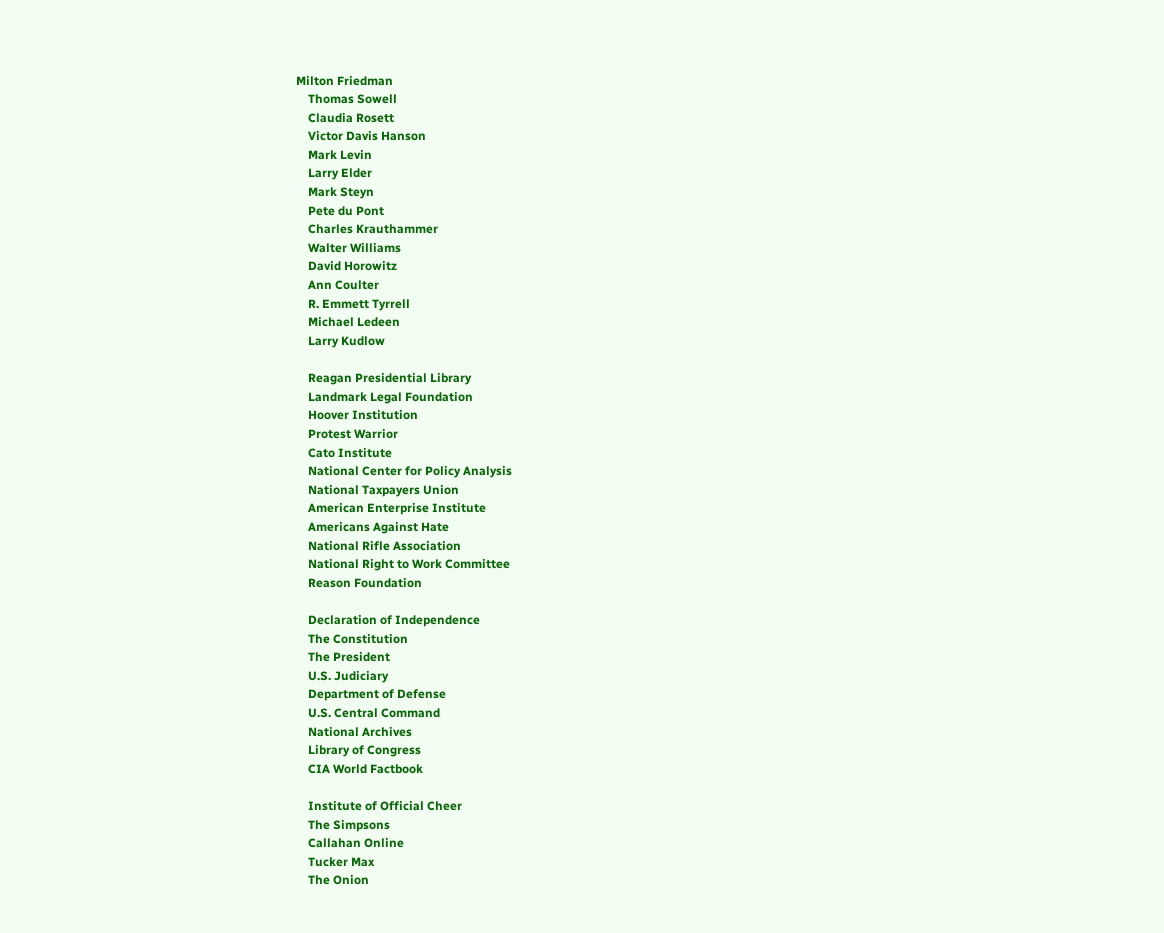Milton Friedman
    Thomas Sowell
    Claudia Rosett
    Victor Davis Hanson
    Mark Levin
    Larry Elder
    Mark Steyn
    Pete du Pont
    Charles Krauthammer
    Walter Williams
    David Horowitz
    Ann Coulter
    R. Emmett Tyrrell
    Michael Ledeen
    Larry Kudlow

    Reagan Presidential Library
    Landmark Legal Foundation
    Hoover Institution
    Protest Warrior
    Cato Institute
    National Center for Policy Analysis
    National Taxpayers Union
    American Enterprise Institute
    Americans Against Hate
    National Rifle Association
    National Right to Work Committee
    Reason Foundation

    Declaration of Independence
    The Constitution
    The President
    U.S. Judiciary
    Department of Defense
    U.S. Central Command
    National Archives
    Library of Congress
    CIA World Factbook

    Institute of Official Cheer
    The Simpsons
    Callahan Online
    Tucker Max
    The Onion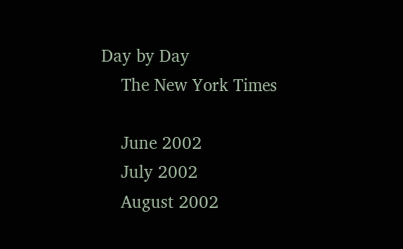Day by Day
    The New York Times

    June 2002
    July 2002
    August 2002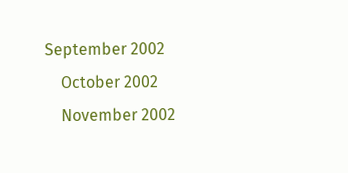September 2002
    October 2002
    November 2002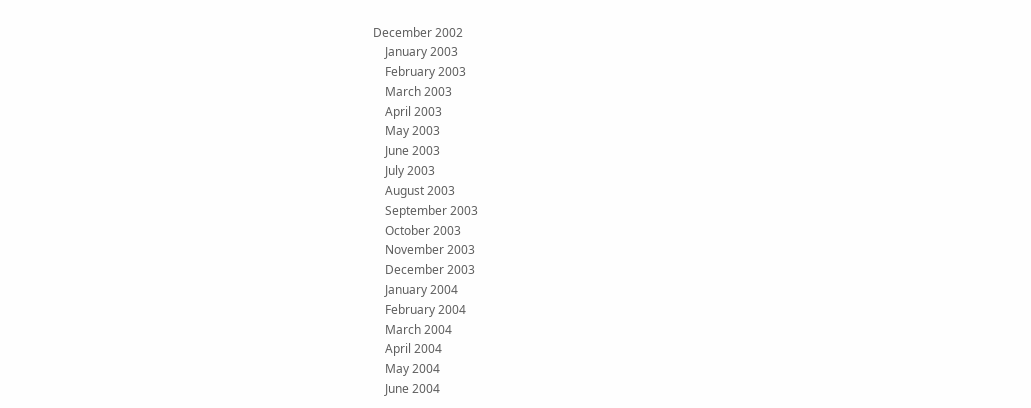December 2002
    January 2003
    February 2003
    March 2003
    April 2003
    May 2003
    June 2003
    July 2003
    August 2003
    September 2003
    October 2003
    November 2003
    December 2003
    January 2004
    February 2004
    March 2004
    April 2004
    May 2004
    June 2004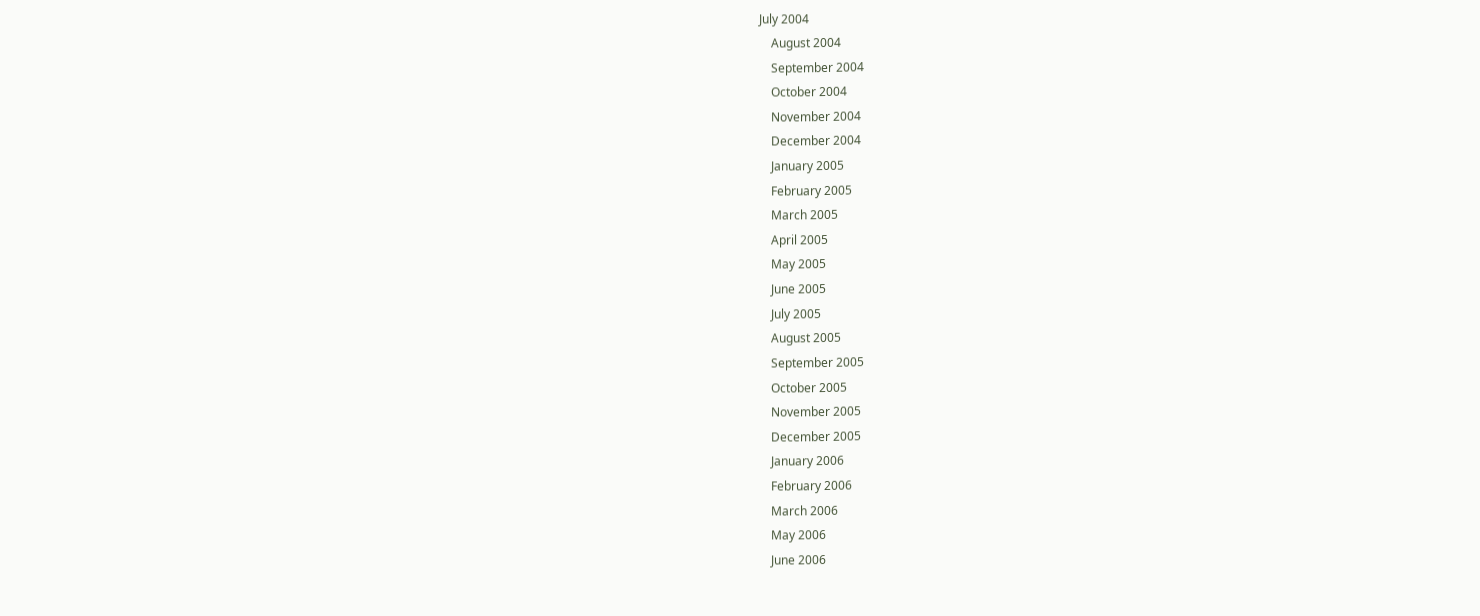July 2004
    August 2004
    September 2004
    October 2004
    November 2004
    December 2004
    January 2005
    February 2005
    March 2005
    April 2005
    May 2005
    June 2005
    July 2005
    August 2005
    September 2005
    October 2005
    November 2005
    December 2005
    January 2006
    February 2006
    March 2006
    May 2006
    June 2006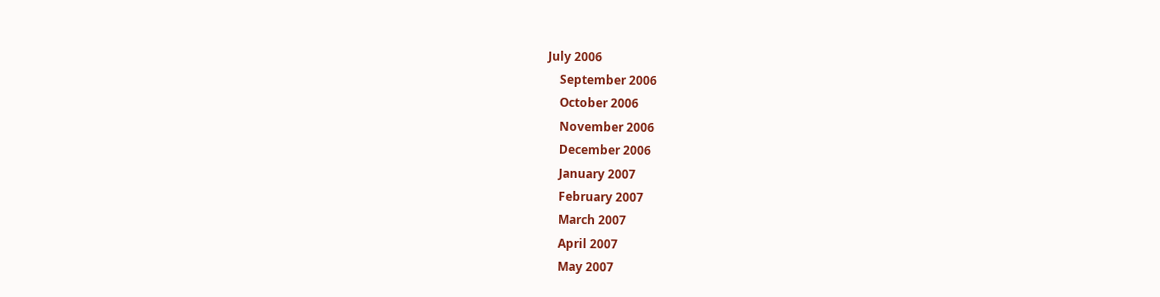July 2006
    September 2006
    October 2006
    November 2006
    December 2006
    January 2007
    February 2007
    March 2007
    April 2007
    May 2007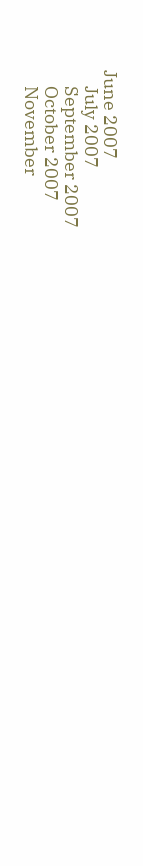June 2007
    July 2007
    September 2007
    October 2007
    November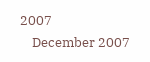2007
    December 2007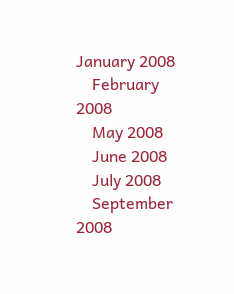January 2008
    February 2008
    May 2008
    June 2008
    July 2008
    September 2008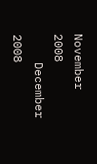November 2008
    December 2008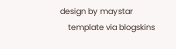design by maystar
    template via blogskins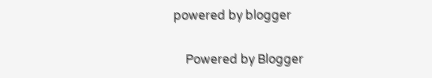powered by blogger

    Powered by Blogger